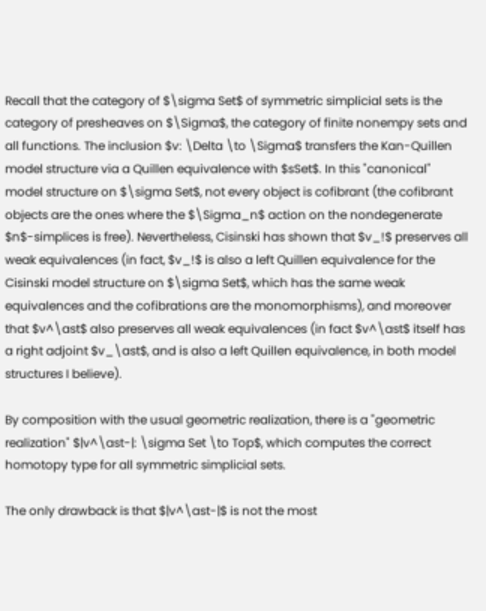Recall that the category of $\sigma Set$ of symmetric simplicial sets is the category of presheaves on $\Sigma$, the category of finite nonempy sets and all functions. The inclusion $v: \Delta \to \Sigma$ transfers the Kan-Quillen model structure via a Quillen equivalence with $sSet$. In this "canonical" model structure on $\sigma Set$, not every object is cofibrant (the cofibrant objects are the ones where the $\Sigma_n$ action on the nondegenerate $n$-simplices is free). Nevertheless, Cisinski has shown that $v_!$ preserves all weak equivalences (in fact, $v_!$ is also a left Quillen equivalence for the Cisinski model structure on $\sigma Set$, which has the same weak equivalences and the cofibrations are the monomorphisms), and moreover that $v^\ast$ also preserves all weak equivalences (in fact $v^\ast$ itself has a right adjoint $v_\ast$, and is also a left Quillen equivalence, in both model structures I believe).

By composition with the usual geometric realization, there is a "geometric realization" $|v^\ast-|: \sigma Set \to Top$, which computes the correct homotopy type for all symmetric simplicial sets.

The only drawback is that $|v^\ast-|$ is not the most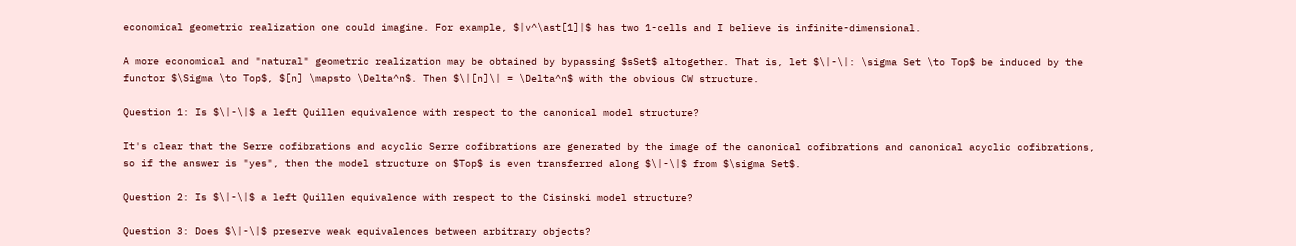economical geometric realization one could imagine. For example, $|v^\ast[1]|$ has two 1-cells and I believe is infinite-dimensional.

A more economical and "natural" geometric realization may be obtained by bypassing $sSet$ altogether. That is, let $\|-\|: \sigma Set \to Top$ be induced by the functor $\Sigma \to Top$, $[n] \mapsto \Delta^n$. Then $\|[n]\| = \Delta^n$ with the obvious CW structure.

Question 1: Is $\|-\|$ a left Quillen equivalence with respect to the canonical model structure?

It's clear that the Serre cofibrations and acyclic Serre cofibrations are generated by the image of the canonical cofibrations and canonical acyclic cofibrations, so if the answer is "yes", then the model structure on $Top$ is even transferred along $\|-\|$ from $\sigma Set$.

Question 2: Is $\|-\|$ a left Quillen equivalence with respect to the Cisinski model structure?

Question 3: Does $\|-\|$ preserve weak equivalences between arbitrary objects?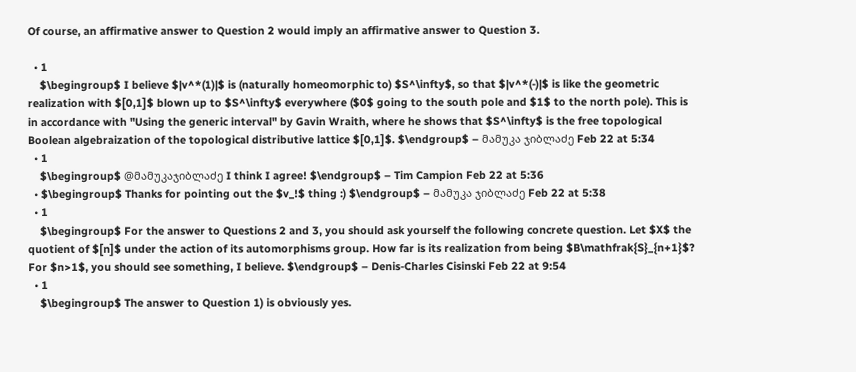Of course, an affirmative answer to Question 2 would imply an affirmative answer to Question 3.

  • 1
    $\begingroup$ I believe $|v^*(1)|$ is (naturally homeomorphic to) $S^\infty$, so that $|v^*(-)|$ is like the geometric realization with $[0,1]$ blown up to $S^\infty$ everywhere ($0$ going to the south pole and $1$ to the north pole). This is in accordance with "Using the generic interval" by Gavin Wraith, where he shows that $S^\infty$ is the free topological Boolean algebraization of the topological distributive lattice $[0,1]$. $\endgroup$ – მამუკა ჯიბლაძე Feb 22 at 5:34
  • 1
    $\begingroup$ @მამუკაჯიბლაძე I think I agree! $\endgroup$ – Tim Campion Feb 22 at 5:36
  • $\begingroup$ Thanks for pointing out the $v_!$ thing :) $\endgroup$ – მამუკა ჯიბლაძე Feb 22 at 5:38
  • 1
    $\begingroup$ For the answer to Questions 2 and 3, you should ask yourself the following concrete question. Let $X$ the quotient of $[n]$ under the action of its automorphisms group. How far is its realization from being $B\mathfrak{S}_{n+1}$? For $n>1$, you should see something, I believe. $\endgroup$ – Denis-Charles Cisinski Feb 22 at 9:54
  • 1
    $\begingroup$ The answer to Question 1) is obviously yes.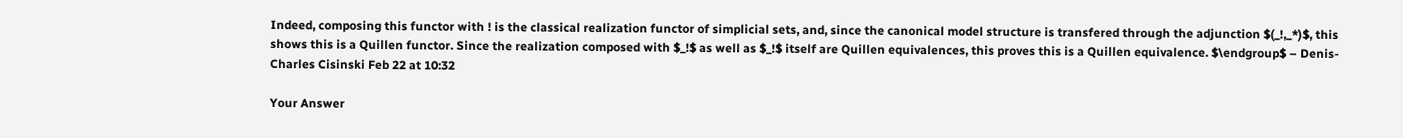Indeed, composing this functor with ! is the classical realization functor of simplicial sets, and, since the canonical model structure is transfered through the adjunction $(_!,_*)$, this shows this is a Quillen functor. Since the realization composed with $_!$ as well as $_!$ itself are Quillen equivalences, this proves this is a Quillen equivalence. $\endgroup$ – Denis-Charles Cisinski Feb 22 at 10:32

Your Answer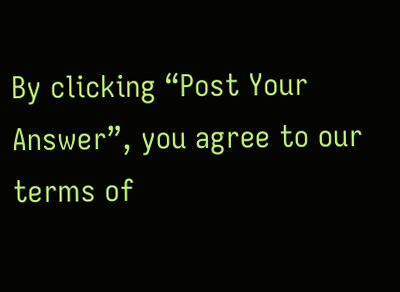By clicking “Post Your Answer”, you agree to our terms of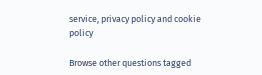service, privacy policy and cookie policy

Browse other questions tagged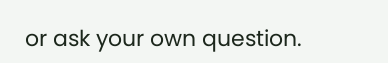or ask your own question.